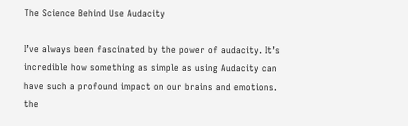The Science Behind Use Audacity

I’ve always been fascinated by the power of audacity. It’s incredible how something as simple as using Audacity can have such a profound impact on our brains and emotions. the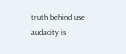truth behind use audacity is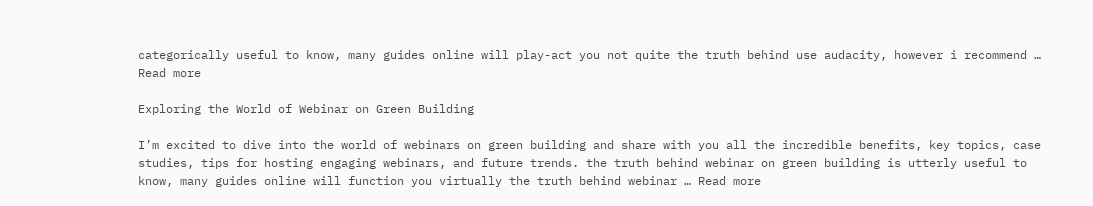categorically useful to know, many guides online will play-act you not quite the truth behind use audacity, however i recommend … Read more

Exploring the World of Webinar on Green Building

I’m excited to dive into the world of webinars on green building and share with you all the incredible benefits, key topics, case studies, tips for hosting engaging webinars, and future trends. the truth behind webinar on green building is utterly useful to know, many guides online will function you virtually the truth behind webinar … Read more